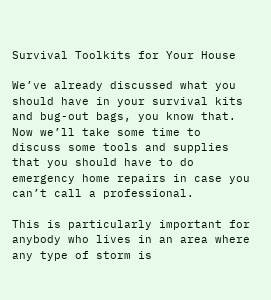Survival Toolkits for Your House

We’ve already discussed what you should have in your survival kits and bug-out bags, you know that. Now we’ll take some time to discuss some tools and supplies that you should have to do emergency home repairs in case you can’t call a professional.

This is particularly important for anybody who lives in an area where any type of storm is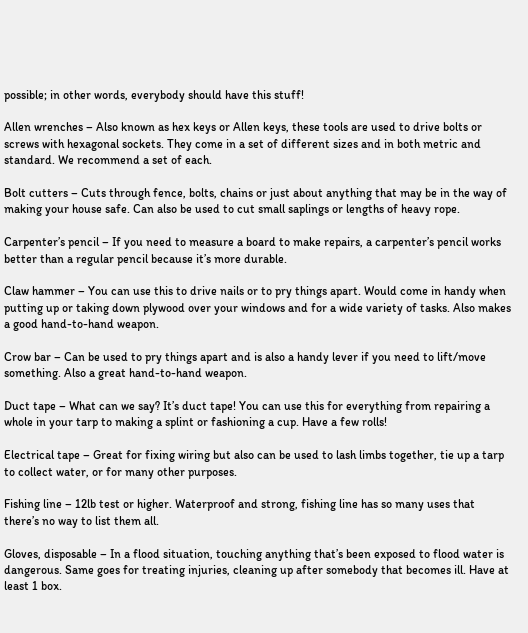possible; in other words, everybody should have this stuff!

Allen wrenches – Also known as hex keys or Allen keys, these tools are used to drive bolts or screws with hexagonal sockets. They come in a set of different sizes and in both metric and standard. We recommend a set of each.

Bolt cutters – Cuts through fence, bolts, chains or just about anything that may be in the way of making your house safe. Can also be used to cut small saplings or lengths of heavy rope.

Carpenter’s pencil – If you need to measure a board to make repairs, a carpenter’s pencil works better than a regular pencil because it’s more durable.

Claw hammer – You can use this to drive nails or to pry things apart. Would come in handy when putting up or taking down plywood over your windows and for a wide variety of tasks. Also makes a good hand-to-hand weapon.

Crow bar – Can be used to pry things apart and is also a handy lever if you need to lift/move something. Also a great hand-to-hand weapon.

Duct tape – What can we say? It’s duct tape! You can use this for everything from repairing a whole in your tarp to making a splint or fashioning a cup. Have a few rolls!

Electrical tape – Great for fixing wiring but also can be used to lash limbs together, tie up a tarp to collect water, or for many other purposes.

Fishing line – 12lb test or higher. Waterproof and strong, fishing line has so many uses that there’s no way to list them all.

Gloves, disposable – In a flood situation, touching anything that’s been exposed to flood water is dangerous. Same goes for treating injuries, cleaning up after somebody that becomes ill. Have at least 1 box.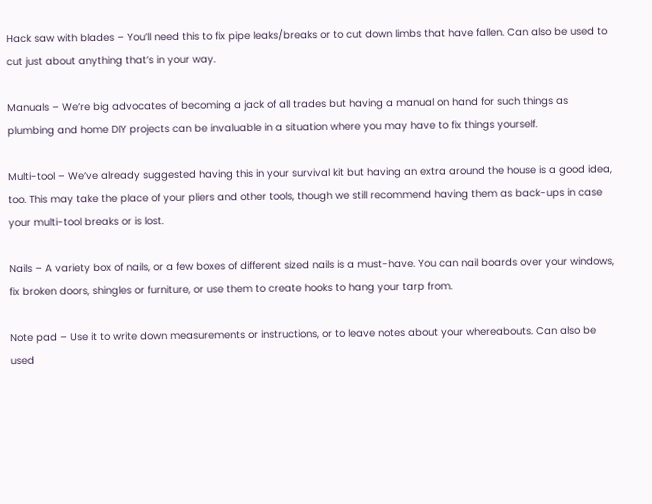Hack saw with blades – You’ll need this to fix pipe leaks/breaks or to cut down limbs that have fallen. Can also be used to cut just about anything that’s in your way.

Manuals – We’re big advocates of becoming a jack of all trades but having a manual on hand for such things as plumbing and home DIY projects can be invaluable in a situation where you may have to fix things yourself.

Multi-tool – We’ve already suggested having this in your survival kit but having an extra around the house is a good idea, too. This may take the place of your pliers and other tools, though we still recommend having them as back-ups in case your multi-tool breaks or is lost.

Nails – A variety box of nails, or a few boxes of different sized nails is a must-have. You can nail boards over your windows, fix broken doors, shingles or furniture, or use them to create hooks to hang your tarp from.

Note pad – Use it to write down measurements or instructions, or to leave notes about your whereabouts. Can also be used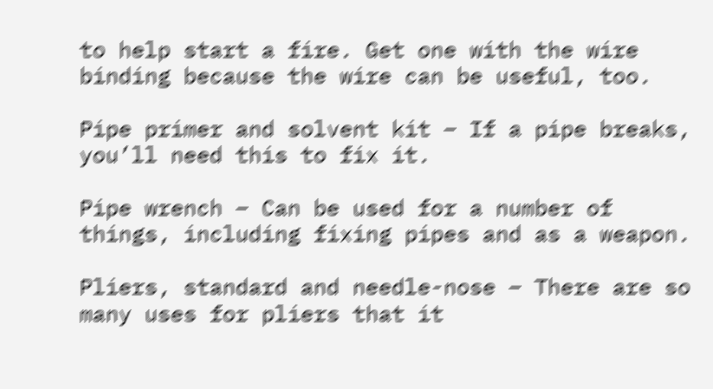to help start a fire. Get one with the wire binding because the wire can be useful, too.

Pipe primer and solvent kit – If a pipe breaks, you’ll need this to fix it.

Pipe wrench – Can be used for a number of things, including fixing pipes and as a weapon.

Pliers, standard and needle-nose – There are so many uses for pliers that it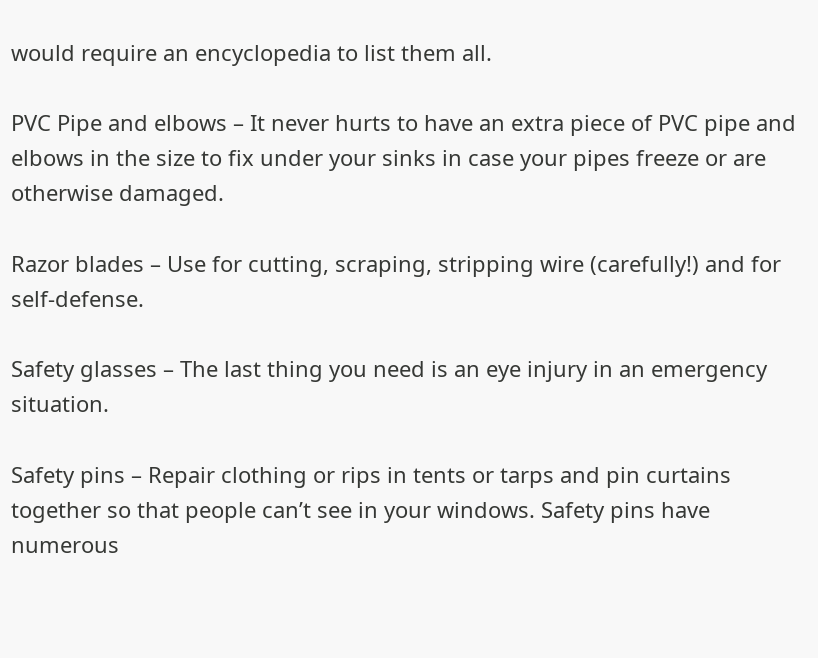would require an encyclopedia to list them all.

PVC Pipe and elbows – It never hurts to have an extra piece of PVC pipe and elbows in the size to fix under your sinks in case your pipes freeze or are otherwise damaged.

Razor blades – Use for cutting, scraping, stripping wire (carefully!) and for self-defense.

Safety glasses – The last thing you need is an eye injury in an emergency situation.

Safety pins – Repair clothing or rips in tents or tarps and pin curtains together so that people can’t see in your windows. Safety pins have numerous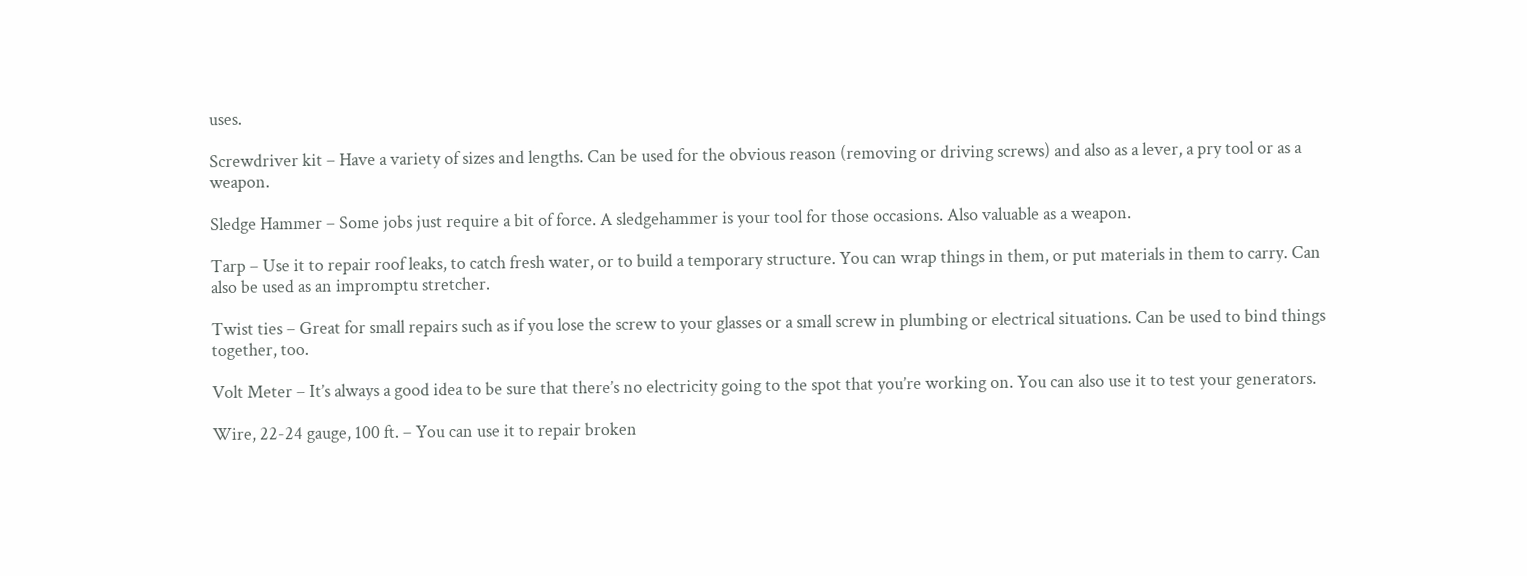uses.

Screwdriver kit – Have a variety of sizes and lengths. Can be used for the obvious reason (removing or driving screws) and also as a lever, a pry tool or as a weapon.

Sledge Hammer – Some jobs just require a bit of force. A sledgehammer is your tool for those occasions. Also valuable as a weapon.

Tarp – Use it to repair roof leaks, to catch fresh water, or to build a temporary structure. You can wrap things in them, or put materials in them to carry. Can also be used as an impromptu stretcher.

Twist ties – Great for small repairs such as if you lose the screw to your glasses or a small screw in plumbing or electrical situations. Can be used to bind things together, too.

Volt Meter – It’s always a good idea to be sure that there’s no electricity going to the spot that you’re working on. You can also use it to test your generators.

Wire, 22-24 gauge, 100 ft. – You can use it to repair broken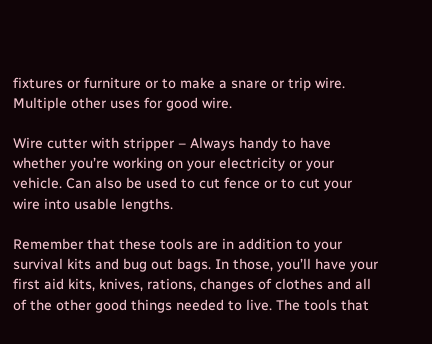fixtures or furniture or to make a snare or trip wire. Multiple other uses for good wire.

Wire cutter with stripper – Always handy to have whether you’re working on your electricity or your vehicle. Can also be used to cut fence or to cut your wire into usable lengths.

Remember that these tools are in addition to your survival kits and bug out bags. In those, you’ll have your first aid kits, knives, rations, changes of clothes and all of the other good things needed to live. The tools that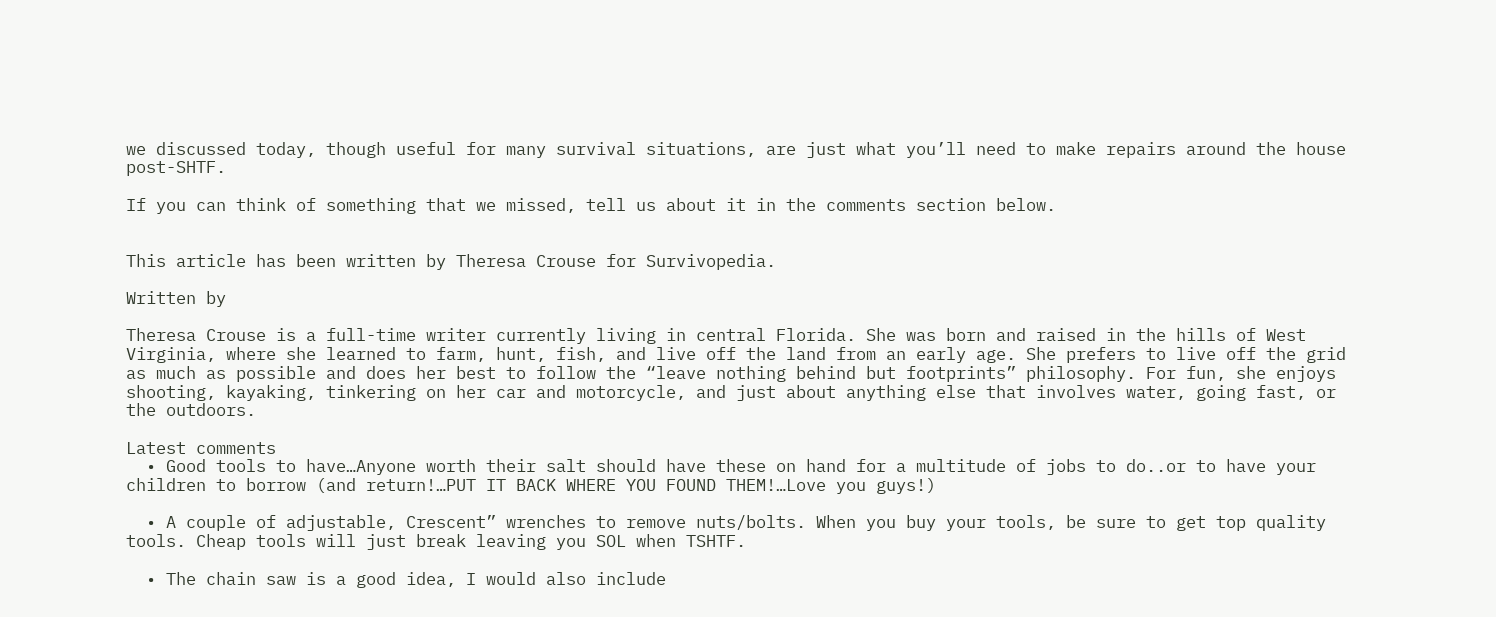we discussed today, though useful for many survival situations, are just what you’ll need to make repairs around the house post-SHTF.

If you can think of something that we missed, tell us about it in the comments section below.


This article has been written by Theresa Crouse for Survivopedia.

Written by

Theresa Crouse is a full-time writer currently living in central Florida. She was born and raised in the hills of West Virginia, where she learned to farm, hunt, fish, and live off the land from an early age. She prefers to live off the grid as much as possible and does her best to follow the “leave nothing behind but footprints” philosophy. For fun, she enjoys shooting, kayaking, tinkering on her car and motorcycle, and just about anything else that involves water, going fast, or the outdoors.

Latest comments
  • Good tools to have…Anyone worth their salt should have these on hand for a multitude of jobs to do..or to have your children to borrow (and return!…PUT IT BACK WHERE YOU FOUND THEM!…Love you guys!)

  • A couple of adjustable, Crescent” wrenches to remove nuts/bolts. When you buy your tools, be sure to get top quality tools. Cheap tools will just break leaving you SOL when TSHTF.

  • The chain saw is a good idea, I would also include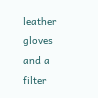leather gloves and a filter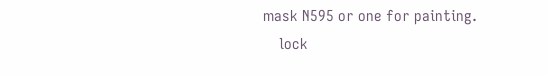mask N595 or one for painting.
    lock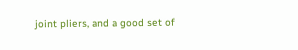joint pliers, and a good set of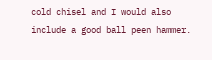cold chisel and I would also include a good ball peen hammer.